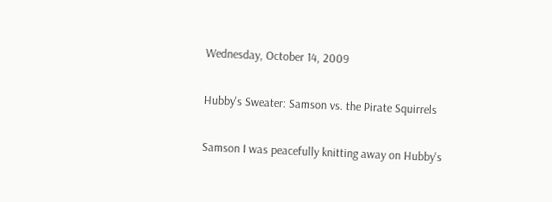Wednesday, October 14, 2009

Hubby's Sweater: Samson vs. the Pirate Squirrels

Samson I was peacefully knitting away on Hubby's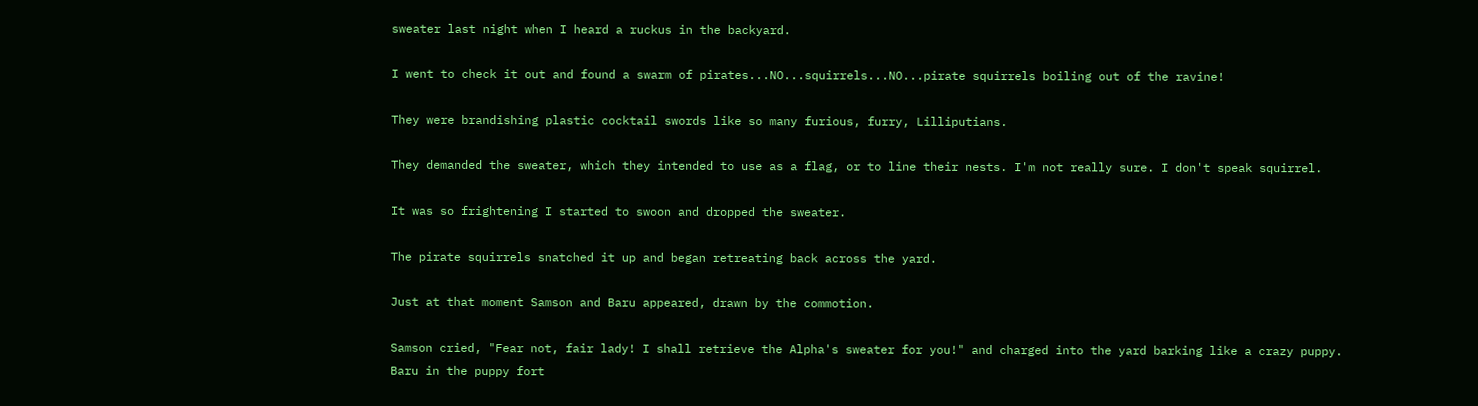sweater last night when I heard a ruckus in the backyard.

I went to check it out and found a swarm of pirates...NO...squirrels...NO...pirate squirrels boiling out of the ravine!

They were brandishing plastic cocktail swords like so many furious, furry, Lilliputians.

They demanded the sweater, which they intended to use as a flag, or to line their nests. I'm not really sure. I don't speak squirrel.

It was so frightening I started to swoon and dropped the sweater.

The pirate squirrels snatched it up and began retreating back across the yard.

Just at that moment Samson and Baru appeared, drawn by the commotion.

Samson cried, "Fear not, fair lady! I shall retrieve the Alpha's sweater for you!" and charged into the yard barking like a crazy puppy.
Baru in the puppy fort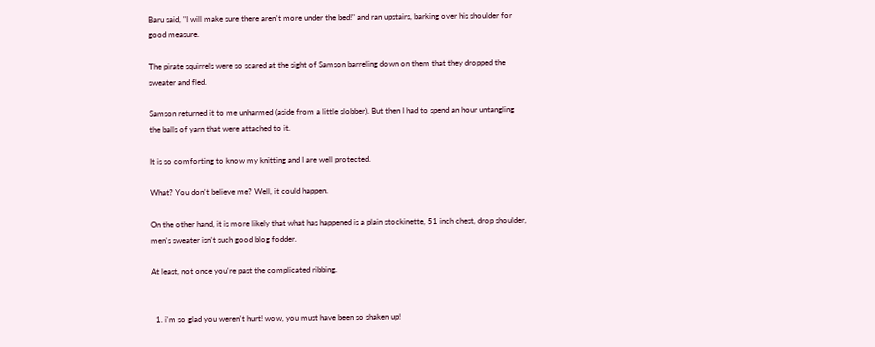Baru said, "I will make sure there aren't more under the bed!" and ran upstairs, barking over his shoulder for good measure.

The pirate squirrels were so scared at the sight of Samson barreling down on them that they dropped the sweater and fled.

Samson returned it to me unharmed (aside from a little slobber). But then I had to spend an hour untangling the balls of yarn that were attached to it.

It is so comforting to know my knitting and I are well protected.

What? You don't believe me? Well, it could happen.

On the other hand, it is more likely that what has happened is a plain stockinette, 51 inch chest, drop shoulder, men's sweater isn't such good blog fodder.

At least, not once you're past the complicated ribbing.


  1. i'm so glad you weren't hurt! wow, you must have been so shaken up!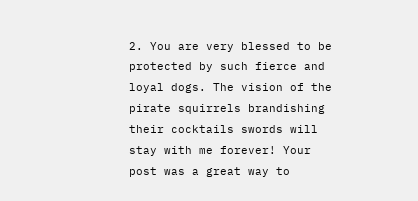2. You are very blessed to be protected by such fierce and loyal dogs. The vision of the pirate squirrels brandishing their cocktails swords will stay with me forever! Your post was a great way to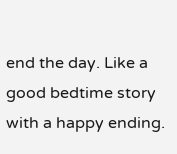end the day. Like a good bedtime story with a happy ending.